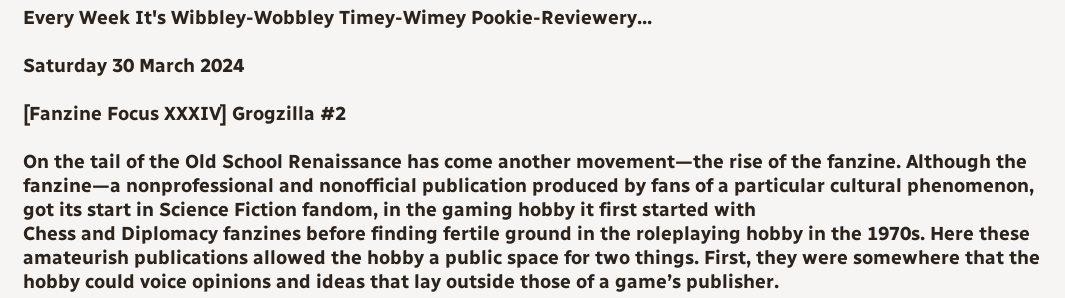Every Week It's Wibbley-Wobbley Timey-Wimey Pookie-Reviewery...

Saturday 30 March 2024

[Fanzine Focus XXXIV] Grogzilla #2

On the tail of the Old School Renaissance has come another movement—the rise of the fanzine. Although the fanzine—a nonprofessional and nonofficial publication produced by fans of a particular cultural phenomenon, got its start in Science Fiction fandom, in the gaming hobby it first started with
Chess and Diplomacy fanzines before finding fertile ground in the roleplaying hobby in the 1970s. Here these amateurish publications allowed the hobby a public space for two things. First, they were somewhere that the hobby could voice opinions and ideas that lay outside those of a game’s publisher.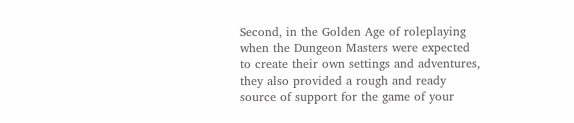Second, in the Golden Age of roleplaying when the Dungeon Masters were expected to create their own settings and adventures, they also provided a rough and ready source of support for the game of your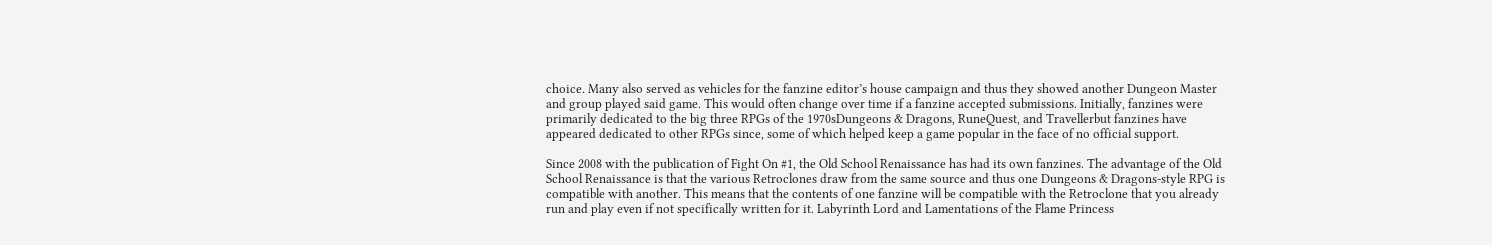choice. Many also served as vehicles for the fanzine editor’s house campaign and thus they showed another Dungeon Master and group played said game. This would often change over time if a fanzine accepted submissions. Initially, fanzines were primarily dedicated to the big three RPGs of the 1970sDungeons & Dragons, RuneQuest, and Travellerbut fanzines have appeared dedicated to other RPGs since, some of which helped keep a game popular in the face of no official support.

Since 2008 with the publication of Fight On #1, the Old School Renaissance has had its own fanzines. The advantage of the Old School Renaissance is that the various Retroclones draw from the same source and thus one Dungeons & Dragons-style RPG is compatible with another. This means that the contents of one fanzine will be compatible with the Retroclone that you already run and play even if not specifically written for it. Labyrinth Lord and Lamentations of the Flame Princess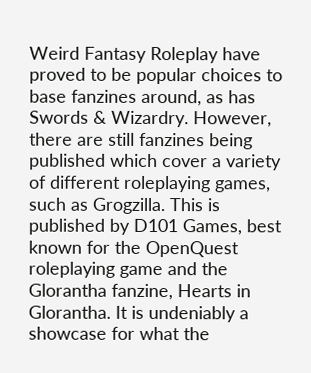Weird Fantasy Roleplay have proved to be popular choices to base fanzines around, as has Swords & Wizardry. However, there are still fanzines being published which cover a variety of different roleplaying games, such as Grogzilla. This is published by D101 Games, best known for the OpenQuest roleplaying game and the Glorantha fanzine, Hearts in Glorantha. It is undeniably a showcase for what the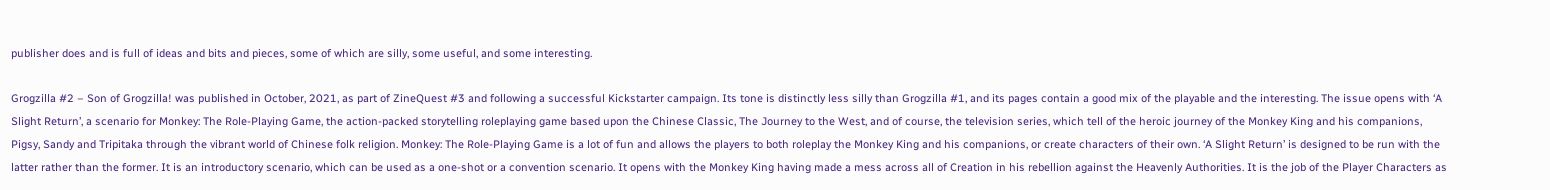publisher does and is full of ideas and bits and pieces, some of which are silly, some useful, and some interesting.

Grogzilla #2 – Son of Grogzilla! was published in October, 2021, as part of ZineQuest #3 and following a successful Kickstarter campaign. Its tone is distinctly less silly than Grogzilla #1, and its pages contain a good mix of the playable and the interesting. The issue opens with ‘A Slight Return’, a scenario for Monkey: The Role-Playing Game, the action-packed storytelling roleplaying game based upon the Chinese Classic, The Journey to the West, and of course, the television series, which tell of the heroic journey of the Monkey King and his companions, Pigsy, Sandy and Tripitaka through the vibrant world of Chinese folk religion. Monkey: The Role-Playing Game is a lot of fun and allows the players to both roleplay the Monkey King and his companions, or create characters of their own. ‘A Slight Return’ is designed to be run with the latter rather than the former. It is an introductory scenario, which can be used as a one-shot or a convention scenario. It opens with the Monkey King having made a mess across all of Creation in his rebellion against the Heavenly Authorities. It is the job of the Player Characters as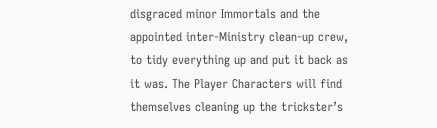disgraced minor Immortals and the appointed inter-Ministry clean-up crew, to tidy everything up and put it back as it was. The Player Characters will find themselves cleaning up the trickster’s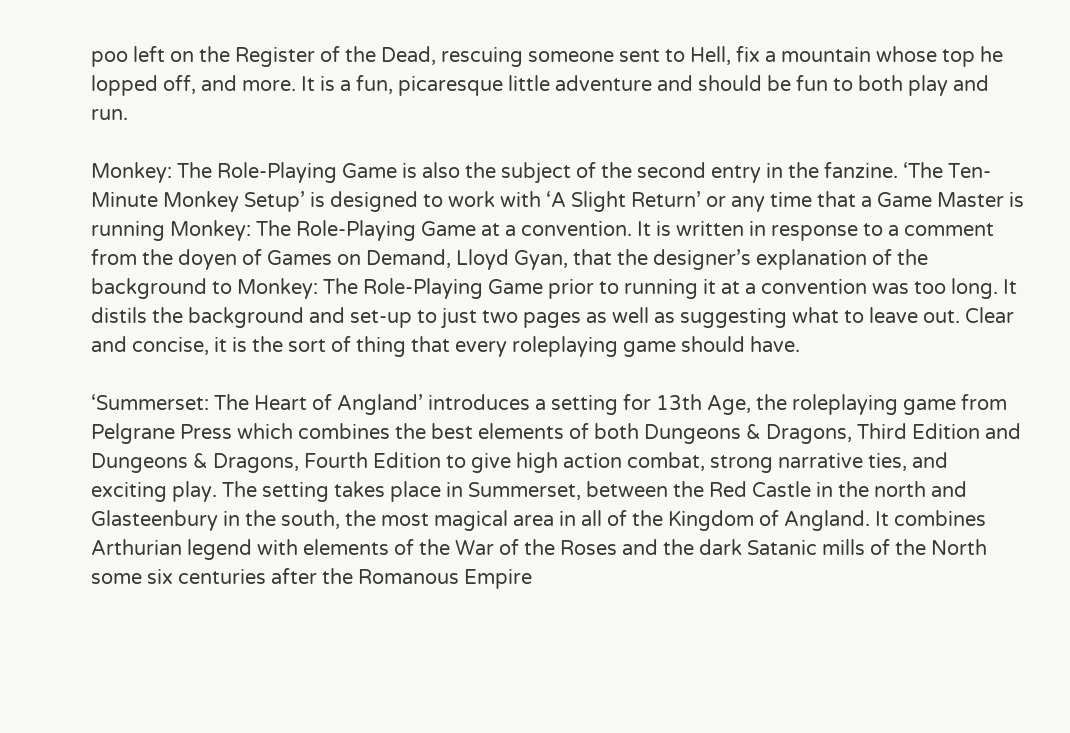poo left on the Register of the Dead, rescuing someone sent to Hell, fix a mountain whose top he lopped off, and more. It is a fun, picaresque little adventure and should be fun to both play and run.

Monkey: The Role-Playing Game is also the subject of the second entry in the fanzine. ‘The Ten-Minute Monkey Setup’ is designed to work with ‘A Slight Return’ or any time that a Game Master is running Monkey: The Role-Playing Game at a convention. It is written in response to a comment from the doyen of Games on Demand, Lloyd Gyan, that the designer’s explanation of the background to Monkey: The Role-Playing Game prior to running it at a convention was too long. It distils the background and set-up to just two pages as well as suggesting what to leave out. Clear and concise, it is the sort of thing that every roleplaying game should have.

‘Summerset: The Heart of Angland’ introduces a setting for 13th Age, the roleplaying game from Pelgrane Press which combines the best elements of both Dungeons & Dragons, Third Edition and Dungeons & Dragons, Fourth Edition to give high action combat, strong narrative ties, and exciting play. The setting takes place in Summerset, between the Red Castle in the north and Glasteenbury in the south, the most magical area in all of the Kingdom of Angland. It combines Arthurian legend with elements of the War of the Roses and the dark Satanic mills of the North some six centuries after the Romanous Empire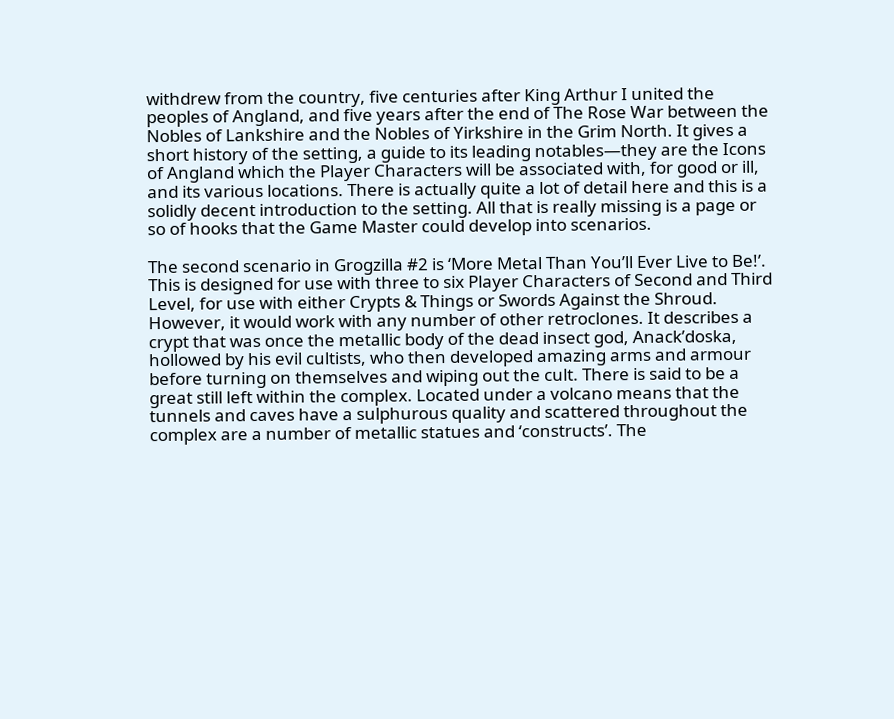withdrew from the country, five centuries after King Arthur I united the peoples of Angland, and five years after the end of The Rose War between the Nobles of Lankshire and the Nobles of Yirkshire in the Grim North. It gives a short history of the setting, a guide to its leading notables—they are the Icons of Angland which the Player Characters will be associated with, for good or ill, and its various locations. There is actually quite a lot of detail here and this is a solidly decent introduction to the setting. All that is really missing is a page or so of hooks that the Game Master could develop into scenarios.

The second scenario in Grogzilla #2 is ‘More Metal Than You’ll Ever Live to Be!’. This is designed for use with three to six Player Characters of Second and Third Level, for use with either Crypts & Things or Swords Against the Shroud. However, it would work with any number of other retroclones. It describes a crypt that was once the metallic body of the dead insect god, Anack’doska, hollowed by his evil cultists, who then developed amazing arms and armour before turning on themselves and wiping out the cult. There is said to be a great still left within the complex. Located under a volcano means that the tunnels and caves have a sulphurous quality and scattered throughout the complex are a number of metallic statues and ‘constructs’. The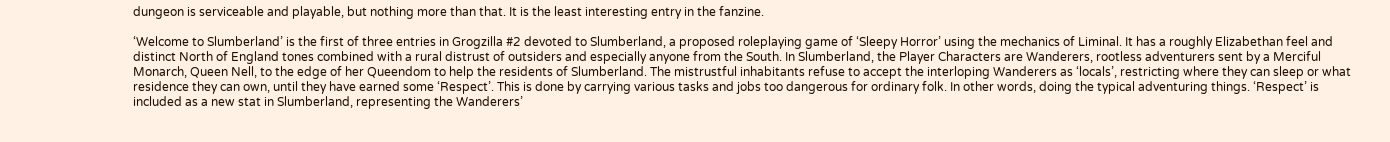dungeon is serviceable and playable, but nothing more than that. It is the least interesting entry in the fanzine.

‘Welcome to Slumberland’ is the first of three entries in Grogzilla #2 devoted to Slumberland, a proposed roleplaying game of ‘Sleepy Horror’ using the mechanics of Liminal. It has a roughly Elizabethan feel and distinct North of England tones combined with a rural distrust of outsiders and especially anyone from the South. In Slumberland, the Player Characters are Wanderers, rootless adventurers sent by a Merciful Monarch, Queen Nell, to the edge of her Queendom to help the residents of Slumberland. The mistrustful inhabitants refuse to accept the interloping Wanderers as ‘locals’, restricting where they can sleep or what residence they can own, until they have earned some ‘Respect’. This is done by carrying various tasks and jobs too dangerous for ordinary folk. In other words, doing the typical adventuring things. ‘Respect’ is included as a new stat in Slumberland, representing the Wanderers’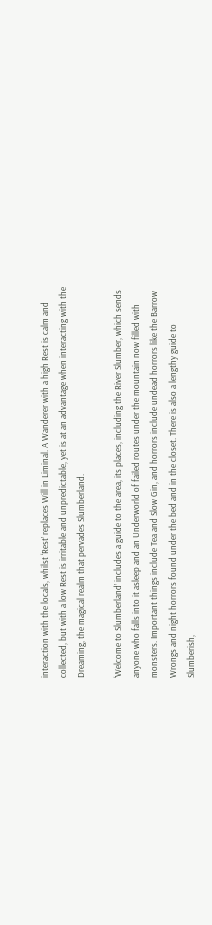interaction with the locals, whilst ‘Rest’ replaces Will in Liminal. A Wanderer with a high Rest is calm and collected, but with a low Rest is irritable and unpredictable, yet is at an advantage when interacting with the Dreaming, the magical realm that pervades Slumberland.

‘Welcome to Slumberland’ includes a guide to the area, its places, including the River Slumber, which sends anyone who falls into it asleep and an Underworld of failed routes under the mountain now filled with monsters. Important things include Tea and Slow Gin, and horrors include undead horrors like the Barrow Wrongs and night horrors found under the bed and in the closet. There is also a lengthy guide to Slumberish,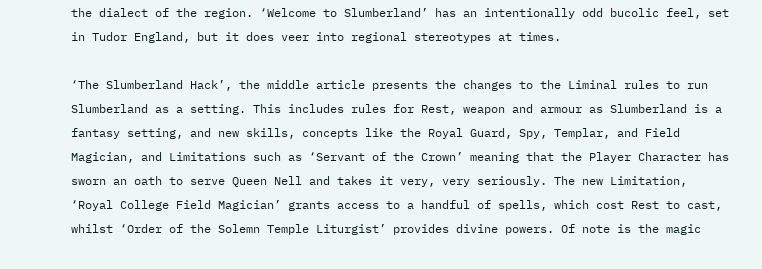the dialect of the region. ‘Welcome to Slumberland’ has an intentionally odd bucolic feel, set in Tudor England, but it does veer into regional stereotypes at times.

‘The Slumberland Hack’, the middle article presents the changes to the Liminal rules to run Slumberland as a setting. This includes rules for Rest, weapon and armour as Slumberland is a fantasy setting, and new skills, concepts like the Royal Guard, Spy, Templar, and Field Magician, and Limitations such as ‘Servant of the Crown’ meaning that the Player Character has sworn an oath to serve Queen Nell and takes it very, very seriously. The new Limitation, ‘Royal College Field Magician’ grants access to a handful of spells, which cost Rest to cast, whilst ‘Order of the Solemn Temple Liturgist’ provides divine powers. Of note is the magic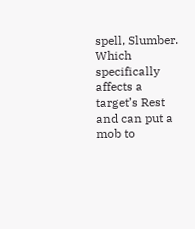spell, Slumber. Which specifically affects a target’s Rest and can put a mob to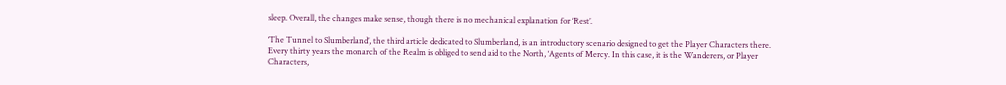sleep. Overall, the changes make sense, though there is no mechanical explanation for ‘Rest’.

‘The Tunnel to Slumberland’, the third article dedicated to Slumberland, is an introductory scenario designed to get the Player Characters there. Every thirty years the monarch of the Realm is obliged to send aid to the North, ‘Agents of Mercy. In this case, it is the Wanderers, or Player Characters,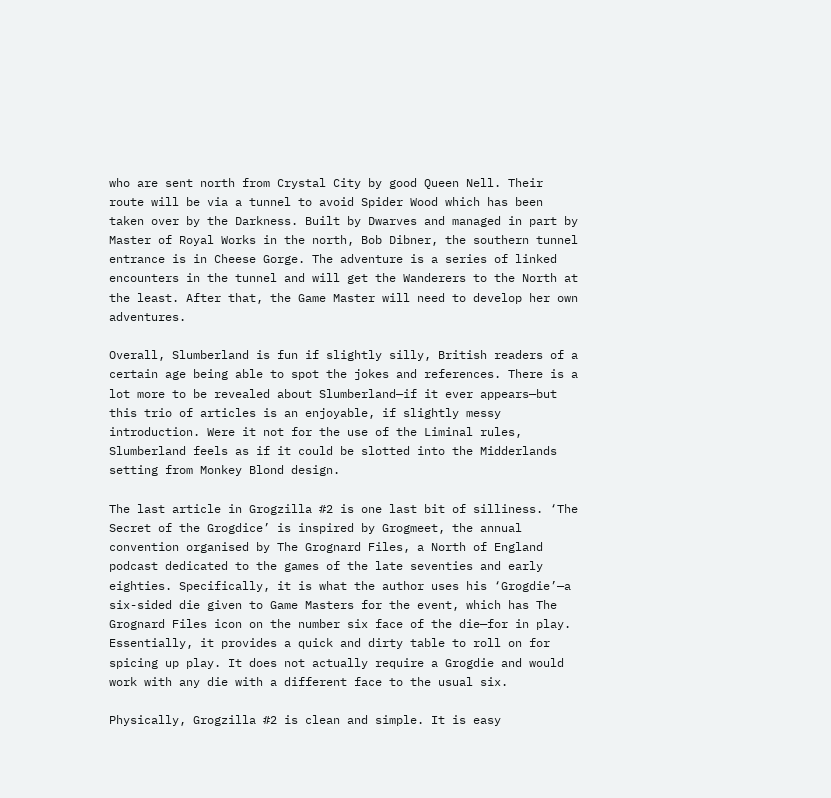who are sent north from Crystal City by good Queen Nell. Their route will be via a tunnel to avoid Spider Wood which has been taken over by the Darkness. Built by Dwarves and managed in part by Master of Royal Works in the north, Bob Dibner, the southern tunnel entrance is in Cheese Gorge. The adventure is a series of linked encounters in the tunnel and will get the Wanderers to the North at the least. After that, the Game Master will need to develop her own adventures.

Overall, Slumberland is fun if slightly silly, British readers of a certain age being able to spot the jokes and references. There is a lot more to be revealed about Slumberland—if it ever appears—but this trio of articles is an enjoyable, if slightly messy introduction. Were it not for the use of the Liminal rules, Slumberland feels as if it could be slotted into the Midderlands setting from Monkey Blond design.

The last article in Grogzilla #2 is one last bit of silliness. ‘The Secret of the Grogdice’ is inspired by Grogmeet, the annual convention organised by The Grognard Files, a North of England podcast dedicated to the games of the late seventies and early eighties. Specifically, it is what the author uses his ‘Grogdie’—a six-sided die given to Game Masters for the event, which has The Grognard Files icon on the number six face of the die—for in play. Essentially, it provides a quick and dirty table to roll on for spicing up play. It does not actually require a Grogdie and would work with any die with a different face to the usual six.

Physically, Grogzilla #2 is clean and simple. It is easy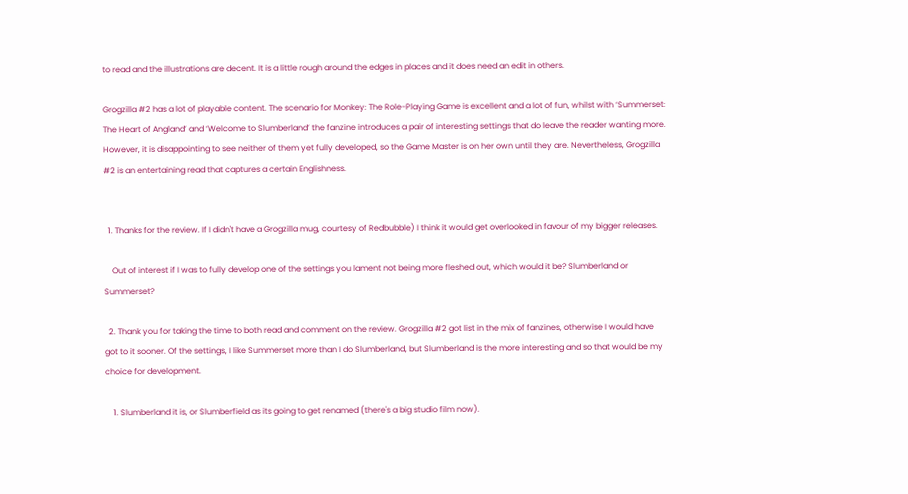to read and the illustrations are decent. It is a little rough around the edges in places and it does need an edit in others.

Grogzilla #2 has a lot of playable content. The scenario for Monkey: The Role-Playing Game is excellent and a lot of fun, whilst with ‘Summerset: The Heart of Angland’ and ‘Welcome to Slumberland’ the fanzine introduces a pair of interesting settings that do leave the reader wanting more. However, it is disappointing to see neither of them yet fully developed, so the Game Master is on her own until they are. Nevertheless, Grogzilla #2 is an entertaining read that captures a certain Englishness.


  1. Thanks for the review. If I didn't have a Grogzilla mug, courtesy of Redbubble) I think it would get overlooked in favour of my bigger releases.

    Out of interest if I was to fully develop one of the settings you lament not being more fleshed out, which would it be? Slumberland or Summerset?

  2. Thank you for taking the time to both read and comment on the review. Grogzilla #2 got list in the mix of fanzines, otherwise I would have got to it sooner. Of the settings, I like Summerset more than I do Slumberland, but Slumberland is the more interesting and so that would be my choice for development.

    1. Slumberland it is, or Slumberfield as its going to get renamed (there's a big studio film now).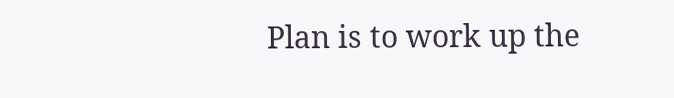Plan is to work up the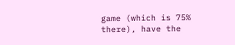game (which is 75% there), have the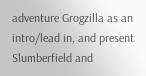adventure Grogzilla as an intro/lead in, and present Slumberfield and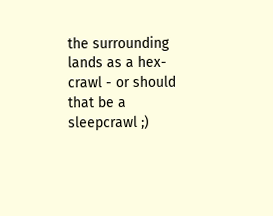the surrounding lands as a hex-crawl - or should that be a sleepcrawl ;)